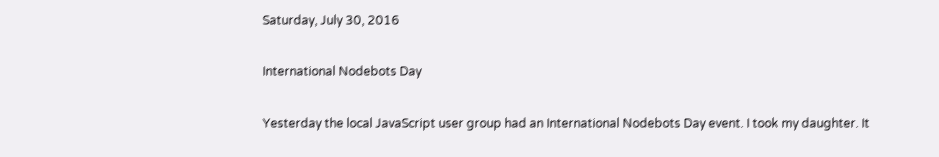Saturday, July 30, 2016

International Nodebots Day

Yesterday the local JavaScript user group had an International Nodebots Day event. I took my daughter. It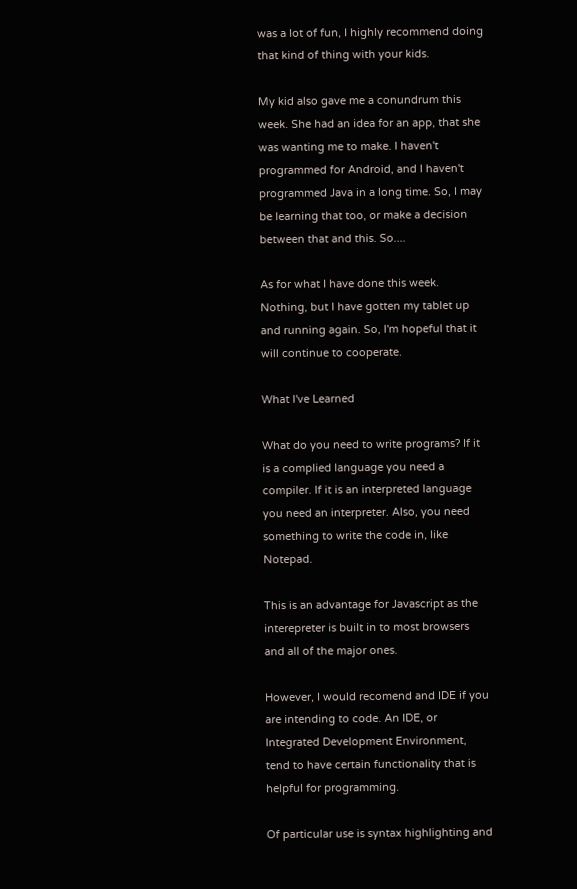was a lot of fun, I highly recommend doing that kind of thing with your kids.

My kid also gave me a conundrum this week. She had an idea for an app, that she was wanting me to make. I haven't programmed for Android, and I haven't programmed Java in a long time. So, I may be learning that too, or make a decision between that and this. So....

As for what I have done this week. Nothing, but I have gotten my tablet up and running again. So, I'm hopeful that it will continue to cooperate.

What I've Learned

What do you need to write programs? If it is a complied language you need a compiler. If it is an interpreted language you need an interpreter. Also, you need something to write the code in, like Notepad.

This is an advantage for Javascript as the interepreter is built in to most browsers and all of the major ones.

However, I would recomend and IDE if you are intending to code. An IDE, or Integrated Development Environment, tend to have certain functionality that is helpful for programming.

Of particular use is syntax highlighting and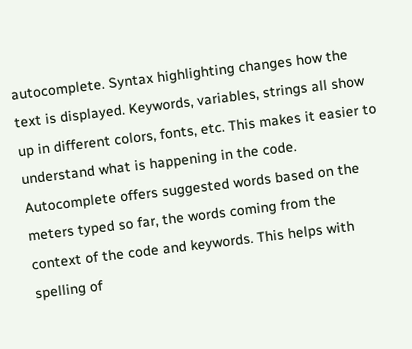autocomplete. Syntax highlighting changes how the text is displayed. Keywords, variables, strings all show up in different colors, fonts, etc. This makes it easier to understand what is happening in the code. Autocomplete offers suggested words based on the meters typed so far, the words coming from the context of the code and keywords. This helps with spelling of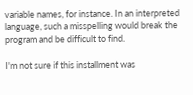variable names, for instance. In an interpreted language, such a misspelling would break the program and be difficult to find.

I'm not sure if this installment was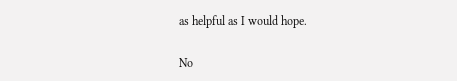as helpful as I would hope.

No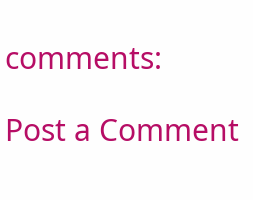comments:

Post a Comment